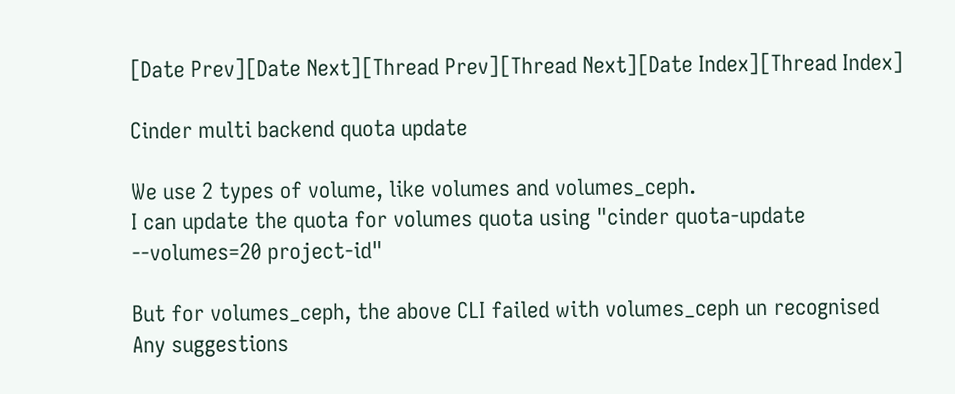[Date Prev][Date Next][Thread Prev][Thread Next][Date Index][Thread Index]

Cinder multi backend quota update

We use 2 types of volume, like volumes and volumes_ceph.
I can update the quota for volumes quota using "cinder quota-update
--volumes=20 project-id"

But for volumes_ceph, the above CLI failed with volumes_ceph un recognised
Any suggestions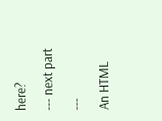here?
--- next part ---
An HTML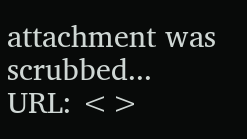attachment was scrubbed...
URL: <>